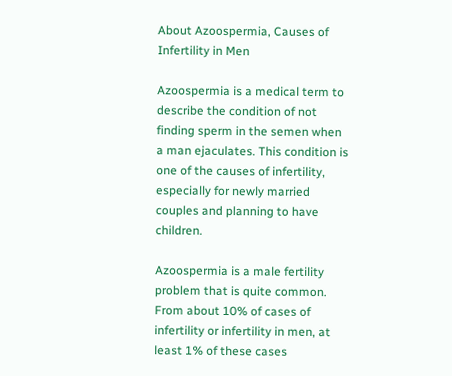About Azoospermia, Causes of Infertility in Men

Azoospermia is a medical term to describe the condition of not finding sperm in the semen when a man ejaculates. This condition is one of the causes of infertility, especially for newly married couples and planning to have children.

Azoospermia is a male fertility problem that is quite common. From about 10% of cases of infertility or infertility in men, at least 1% of these cases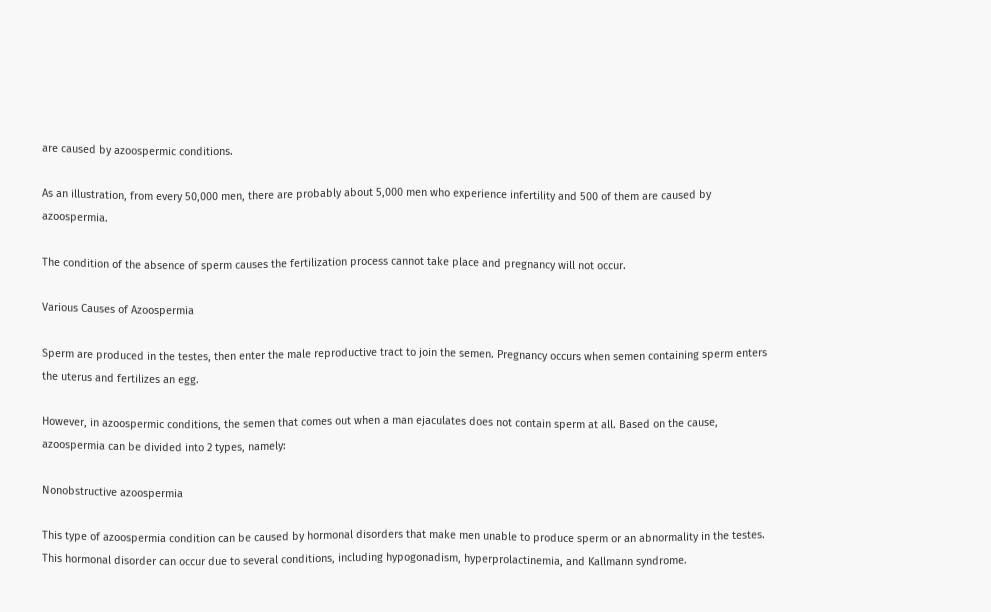are caused by azoospermic conditions.

As an illustration, from every 50,000 men, there are probably about 5,000 men who experience infertility and 500 of them are caused by azoospermia.

The condition of the absence of sperm causes the fertilization process cannot take place and pregnancy will not occur.

Various Causes of Azoospermia

Sperm are produced in the testes, then enter the male reproductive tract to join the semen. Pregnancy occurs when semen containing sperm enters the uterus and fertilizes an egg.

However, in azoospermic conditions, the semen that comes out when a man ejaculates does not contain sperm at all. Based on the cause, azoospermia can be divided into 2 types, namely:

Nonobstructive azoospermia

This type of azoospermia condition can be caused by hormonal disorders that make men unable to produce sperm or an abnormality in the testes. This hormonal disorder can occur due to several conditions, including hypogonadism, hyperprolactinemia, and Kallmann syndrome.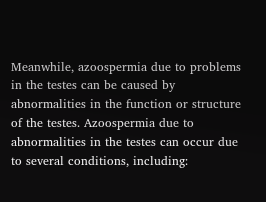Meanwhile, azoospermia due to problems in the testes can be caused by abnormalities in the function or structure of the testes. Azoospermia due to abnormalities in the testes can occur due to several conditions, including: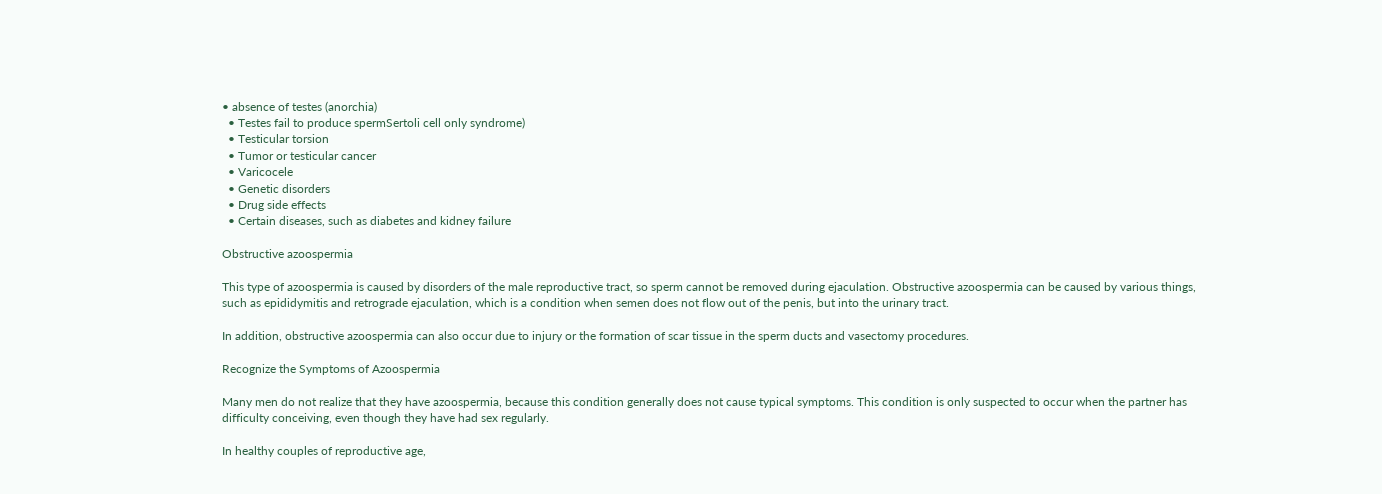• absence of testes (anorchia)
  • Testes fail to produce spermSertoli cell only syndrome)
  • Testicular torsion
  • Tumor or testicular cancer
  • Varicocele
  • Genetic disorders
  • Drug side effects
  • Certain diseases, such as diabetes and kidney failure

Obstructive azoospermia

This type of azoospermia is caused by disorders of the male reproductive tract, so sperm cannot be removed during ejaculation. Obstructive azoospermia can be caused by various things, such as epididymitis and retrograde ejaculation, which is a condition when semen does not flow out of the penis, but into the urinary tract.

In addition, obstructive azoospermia can also occur due to injury or the formation of scar tissue in the sperm ducts and vasectomy procedures.

Recognize the Symptoms of Azoospermia

Many men do not realize that they have azoospermia, because this condition generally does not cause typical symptoms. This condition is only suspected to occur when the partner has difficulty conceiving, even though they have had sex regularly.

In healthy couples of reproductive age,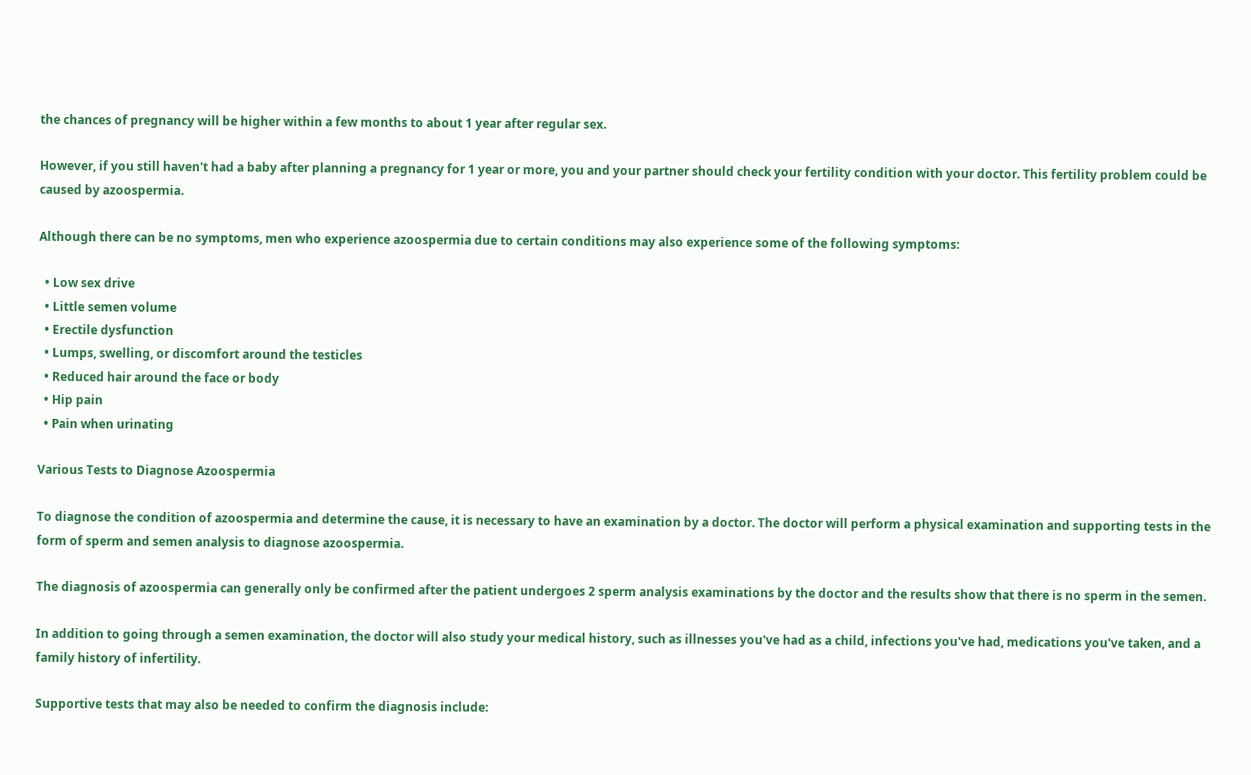the chances of pregnancy will be higher within a few months to about 1 year after regular sex.

However, if you still haven't had a baby after planning a pregnancy for 1 year or more, you and your partner should check your fertility condition with your doctor. This fertility problem could be caused by azoospermia.

Although there can be no symptoms, men who experience azoospermia due to certain conditions may also experience some of the following symptoms:

  • Low sex drive
  • Little semen volume
  • Erectile dysfunction
  • Lumps, swelling, or discomfort around the testicles
  • Reduced hair around the face or body
  • Hip pain
  • Pain when urinating

Various Tests to Diagnose Azoospermia

To diagnose the condition of azoospermia and determine the cause, it is necessary to have an examination by a doctor. The doctor will perform a physical examination and supporting tests in the form of sperm and semen analysis to diagnose azoospermia.

The diagnosis of azoospermia can generally only be confirmed after the patient undergoes 2 sperm analysis examinations by the doctor and the results show that there is no sperm in the semen.

In addition to going through a semen examination, the doctor will also study your medical history, such as illnesses you've had as a child, infections you've had, medications you've taken, and a family history of infertility.

Supportive tests that may also be needed to confirm the diagnosis include: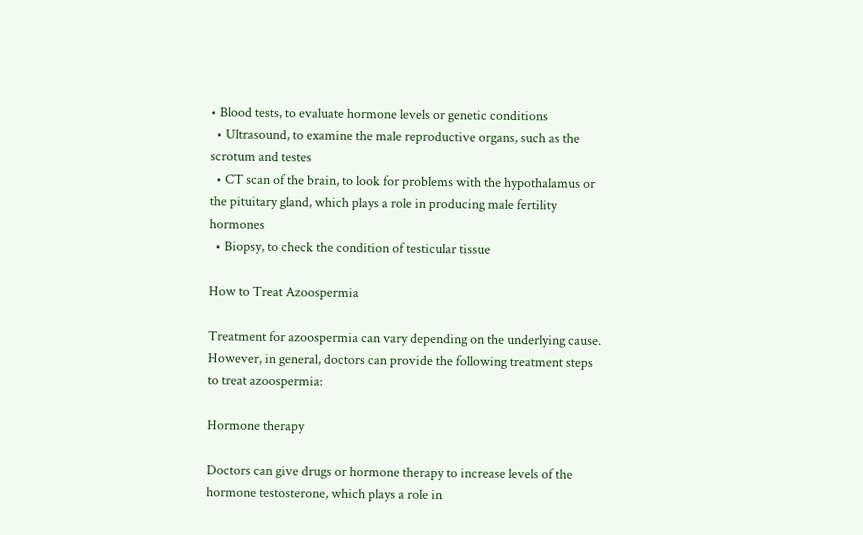• Blood tests, to evaluate hormone levels or genetic conditions
  • Ultrasound, to examine the male reproductive organs, such as the scrotum and testes
  • CT scan of the brain, to look for problems with the hypothalamus or the pituitary gland, which plays a role in producing male fertility hormones
  • Biopsy, to check the condition of testicular tissue

How to Treat Azoospermia

Treatment for azoospermia can vary depending on the underlying cause. However, in general, doctors can provide the following treatment steps to treat azoospermia:

Hormone therapy

Doctors can give drugs or hormone therapy to increase levels of the hormone testosterone, which plays a role in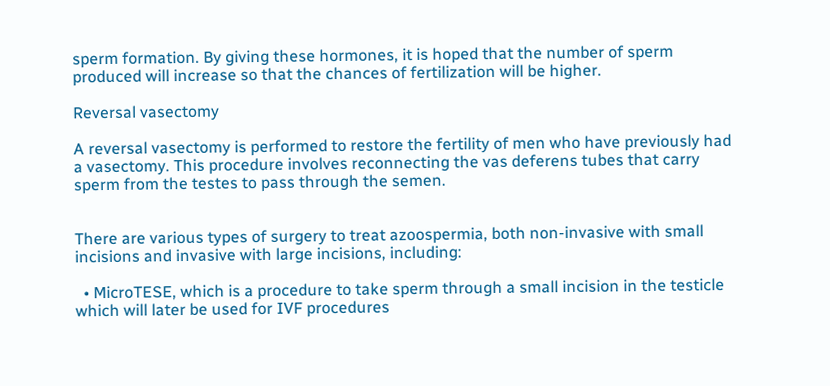sperm formation. By giving these hormones, it is hoped that the number of sperm produced will increase so that the chances of fertilization will be higher.

Reversal vasectomy

A reversal vasectomy is performed to restore the fertility of men who have previously had a vasectomy. This procedure involves reconnecting the vas deferens tubes that carry sperm from the testes to pass through the semen.


There are various types of surgery to treat azoospermia, both non-invasive with small incisions and invasive with large incisions, including:

  • MicroTESE, which is a procedure to take sperm through a small incision in the testicle which will later be used for IVF procedures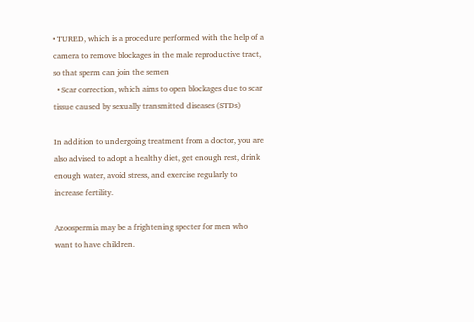• TURED, which is a procedure performed with the help of a camera to remove blockages in the male reproductive tract, so that sperm can join the semen
  • Scar correction, which aims to open blockages due to scar tissue caused by sexually transmitted diseases (STDs)

In addition to undergoing treatment from a doctor, you are also advised to adopt a healthy diet, get enough rest, drink enough water, avoid stress, and exercise regularly to increase fertility.

Azoospermia may be a frightening specter for men who want to have children.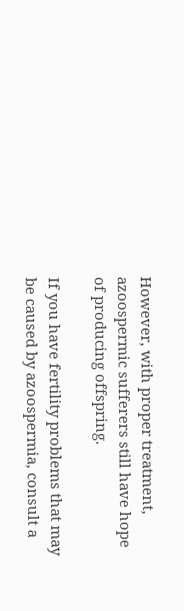However, with proper treatment, azoospermic sufferers still have hope of producing offspring.

If you have fertility problems that may be caused by azoospermia, consult a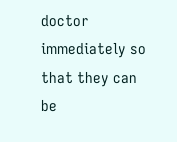doctor immediately so that they can be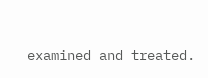examined and treated.